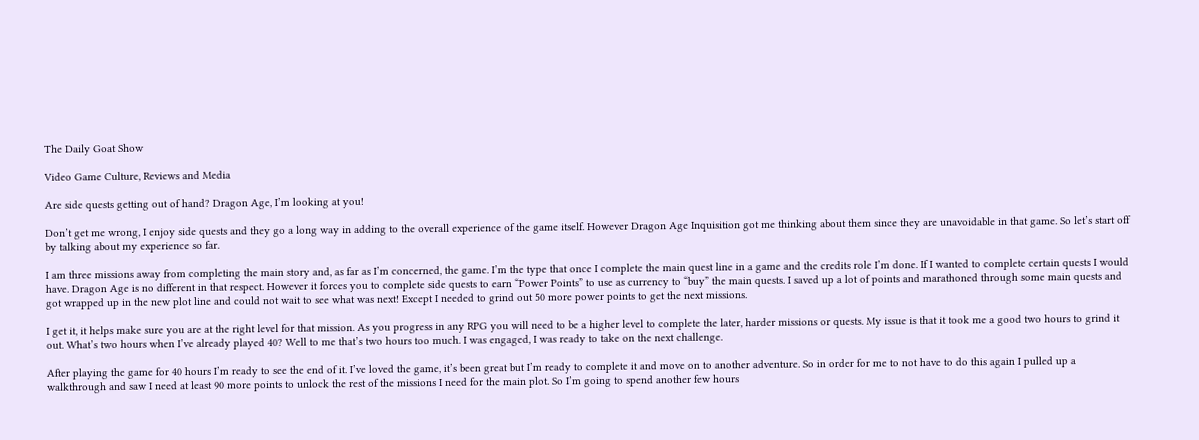The Daily Goat Show

Video Game Culture, Reviews and Media

Are side quests getting out of hand? Dragon Age, I’m looking at you!

Don’t get me wrong, I enjoy side quests and they go a long way in adding to the overall experience of the game itself. However Dragon Age Inquisition got me thinking about them since they are unavoidable in that game. So let’s start off by talking about my experience so far.

I am three missions away from completing the main story and, as far as I’m concerned, the game. I’m the type that once I complete the main quest line in a game and the credits role I’m done. If I wanted to complete certain quests I would have. Dragon Age is no different in that respect. However it forces you to complete side quests to earn “Power Points” to use as currency to “buy” the main quests. I saved up a lot of points and marathoned through some main quests and got wrapped up in the new plot line and could not wait to see what was next! Except I needed to grind out 50 more power points to get the next missions.

I get it, it helps make sure you are at the right level for that mission. As you progress in any RPG you will need to be a higher level to complete the later, harder missions or quests. My issue is that it took me a good two hours to grind it out. What’s two hours when I’ve already played 40? Well to me that’s two hours too much. I was engaged, I was ready to take on the next challenge.

After playing the game for 40 hours I’m ready to see the end of it. I’ve loved the game, it’s been great but I’m ready to complete it and move on to another adventure. So in order for me to not have to do this again I pulled up a walkthrough and saw I need at least 90 more points to unlock the rest of the missions I need for the main plot. So I’m going to spend another few hours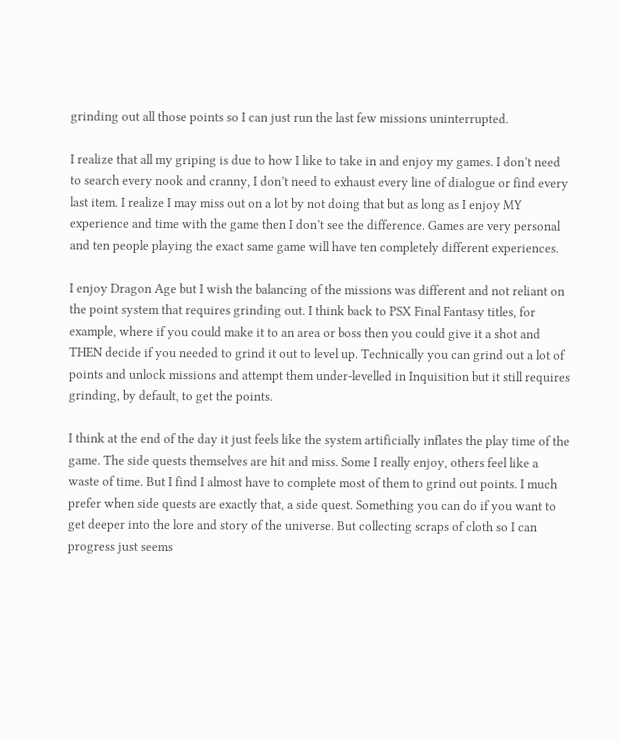grinding out all those points so I can just run the last few missions uninterrupted.

I realize that all my griping is due to how I like to take in and enjoy my games. I don’t need to search every nook and cranny, I don’t need to exhaust every line of dialogue or find every last item. I realize I may miss out on a lot by not doing that but as long as I enjoy MY experience and time with the game then I don’t see the difference. Games are very personal and ten people playing the exact same game will have ten completely different experiences.

I enjoy Dragon Age but I wish the balancing of the missions was different and not reliant on the point system that requires grinding out. I think back to PSX Final Fantasy titles, for example, where if you could make it to an area or boss then you could give it a shot and THEN decide if you needed to grind it out to level up. Technically you can grind out a lot of points and unlock missions and attempt them under-levelled in Inquisition but it still requires grinding, by default, to get the points.

I think at the end of the day it just feels like the system artificially inflates the play time of the game. The side quests themselves are hit and miss. Some I really enjoy, others feel like a waste of time. But I find I almost have to complete most of them to grind out points. I much prefer when side quests are exactly that, a side quest. Something you can do if you want to get deeper into the lore and story of the universe. But collecting scraps of cloth so I can progress just seems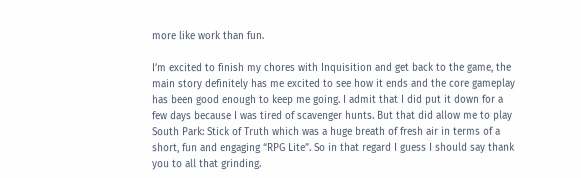more like work than fun.

I’m excited to finish my chores with Inquisition and get back to the game, the main story definitely has me excited to see how it ends and the core gameplay has been good enough to keep me going. I admit that I did put it down for a few days because I was tired of scavenger hunts. But that did allow me to play South Park: Stick of Truth which was a huge breath of fresh air in terms of a short, fun and engaging “RPG Lite”. So in that regard I guess I should say thank you to all that grinding.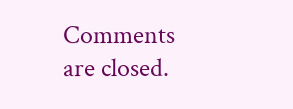Comments are closed.